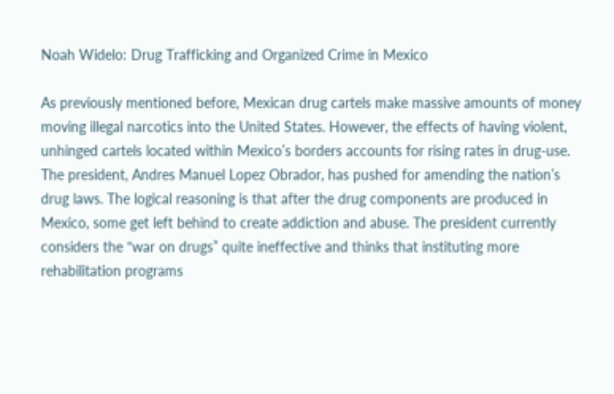Noah Widelo: Drug Trafficking and Organized Crime in Mexico

As previously mentioned before, Mexican drug cartels make massive amounts of money moving illegal narcotics into the United States. However, the effects of having violent, unhinged cartels located within Mexico’s borders accounts for rising rates in drug-use. The president, Andres Manuel Lopez Obrador, has pushed for amending the nation’s drug laws. The logical reasoning is that after the drug components are produced in Mexico, some get left behind to create addiction and abuse. The president currently considers the “war on drugs” quite ineffective and thinks that instituting more rehabilitation programs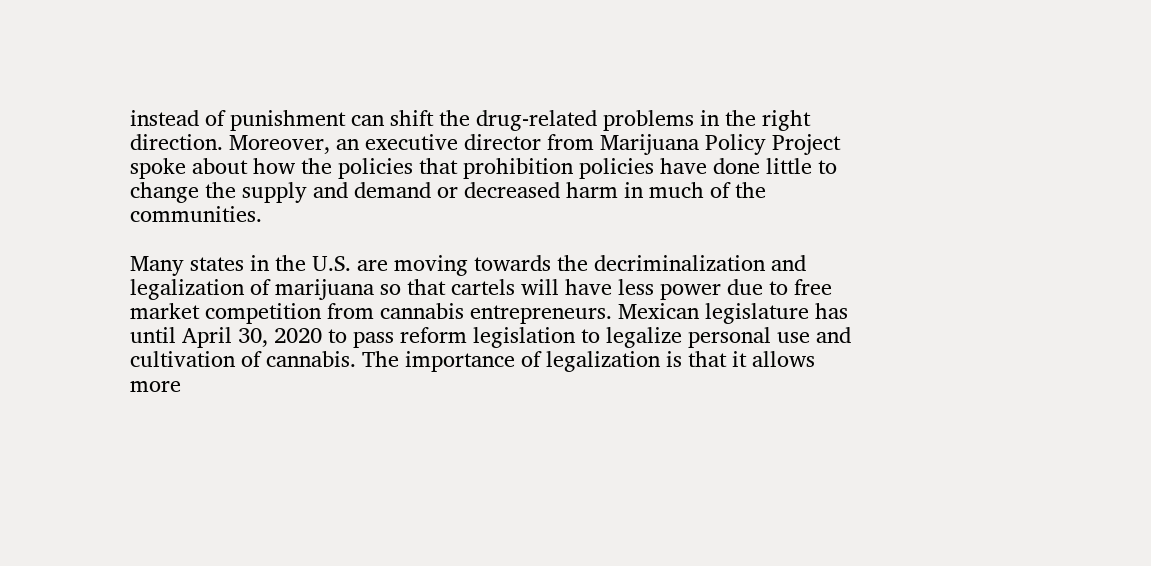instead of punishment can shift the drug-related problems in the right direction. Moreover, an executive director from Marijuana Policy Project spoke about how the policies that prohibition policies have done little to change the supply and demand or decreased harm in much of the communities.

Many states in the U.S. are moving towards the decriminalization and legalization of marijuana so that cartels will have less power due to free market competition from cannabis entrepreneurs. Mexican legislature has until April 30, 2020 to pass reform legislation to legalize personal use and cultivation of cannabis. The importance of legalization is that it allows more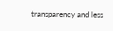transparency and less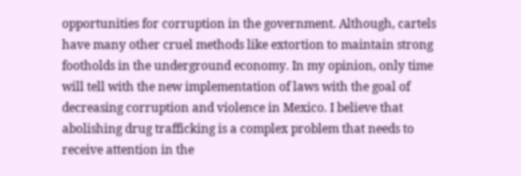opportunities for corruption in the government. Although, cartels have many other cruel methods like extortion to maintain strong footholds in the underground economy. In my opinion, only time will tell with the new implementation of laws with the goal of decreasing corruption and violence in Mexico. I believe that abolishing drug trafficking is a complex problem that needs to receive attention in the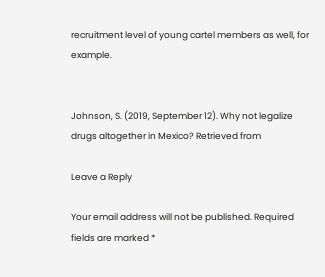recruitment level of young cartel members as well, for example.


Johnson, S. (2019, September 12). Why not legalize drugs altogether in Mexico? Retrieved from

Leave a Reply

Your email address will not be published. Required fields are marked *